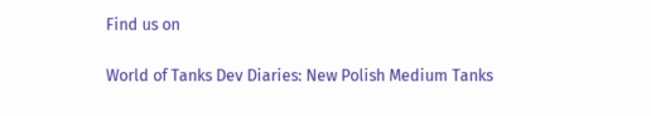Find us on

World of Tanks Dev Diaries: New Polish Medium Tanks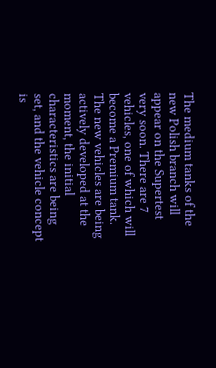The medium tanks of the new Polish branch will appear on the Supertest very soon. There are 7 vehicles, one of which will become a Premium tank. The new vehicles are being actively developed at the moment, the initial characteristics are being set, and the vehicle concept is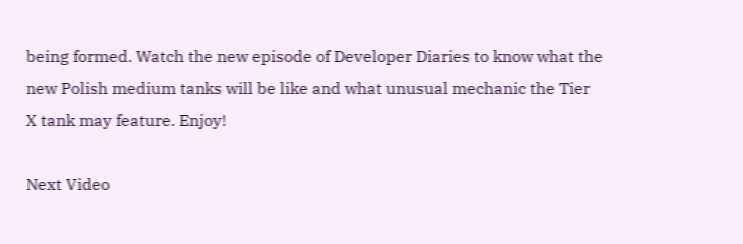being formed. Watch the new episode of Developer Diaries to know what the new Polish medium tanks will be like and what unusual mechanic the Tier X tank may feature. Enjoy!

Next Video